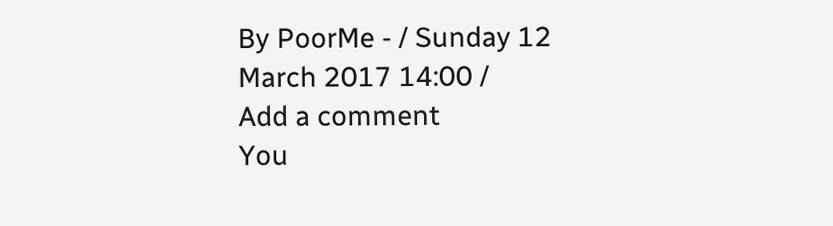By PoorMe - / Sunday 12 March 2017 14:00 /
Add a comment
You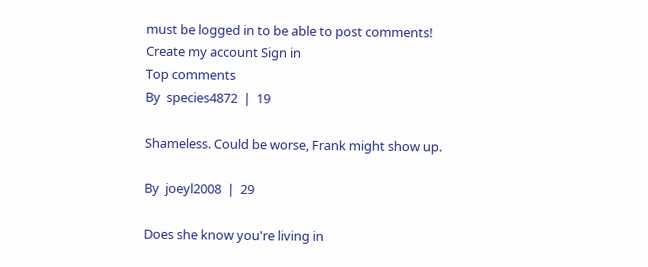must be logged in to be able to post comments!
Create my account Sign in
Top comments
By  species4872  |  19

Shameless. Could be worse, Frank might show up.

By  joeyl2008  |  29

Does she know you're living in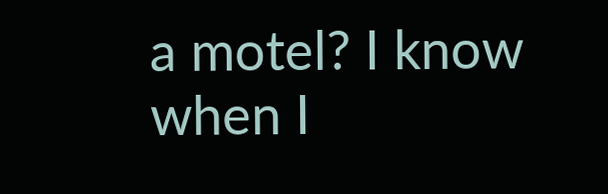a motel? I know when I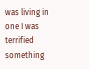was living in one I was terrified something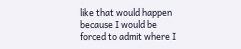like that would happen because I would be forced to admit where I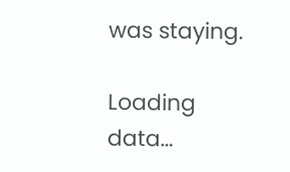was staying.

Loading data…